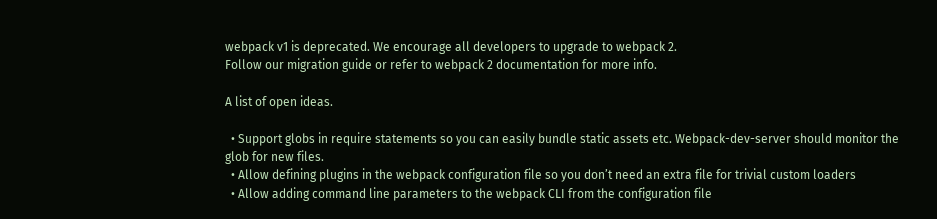webpack v1 is deprecated. We encourage all developers to upgrade to webpack 2.
Follow our migration guide or refer to webpack 2 documentation for more info.

A list of open ideas.

  • Support globs in require statements so you can easily bundle static assets etc. Webpack-dev-server should monitor the glob for new files.
  • Allow defining plugins in the webpack configuration file so you don’t need an extra file for trivial custom loaders
  • Allow adding command line parameters to the webpack CLI from the configuration file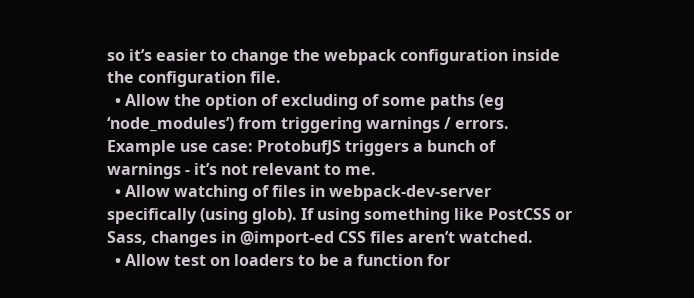so it’s easier to change the webpack configuration inside the configuration file.
  • Allow the option of excluding of some paths (eg ‘node_modules’) from triggering warnings / errors. Example use case: ProtobufJS triggers a bunch of warnings - it’s not relevant to me.
  • Allow watching of files in webpack-dev-server specifically (using glob). If using something like PostCSS or Sass, changes in @import-ed CSS files aren’t watched.
  • Allow test on loaders to be a function for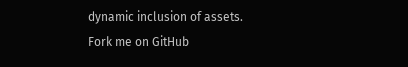dynamic inclusion of assets.
Fork me on GitHub